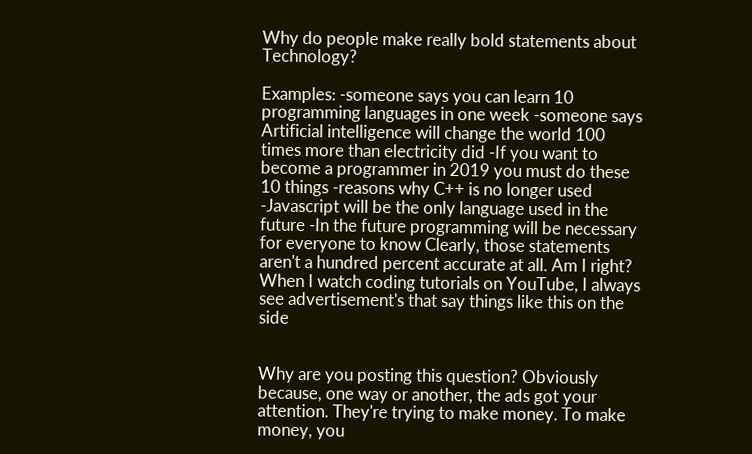Why do people make really bold statements about Technology?

Examples: -someone says you can learn 10 programming languages in one week -someone says Artificial intelligence will change the world 100 times more than electricity did -If you want to become a programmer in 2019 you must do these 10 things -reasons why C++ is no longer used -Javascript will be the only language used in the future -In the future programming will be necessary for everyone to know Clearly, those statements aren't a hundred percent accurate at all. Am I right? When I watch coding tutorials on YouTube, I always see advertisement's that say things like this on the side


Why are you posting this question? Obviously because, one way or another, the ads got your attention. They're trying to make money. To make money, you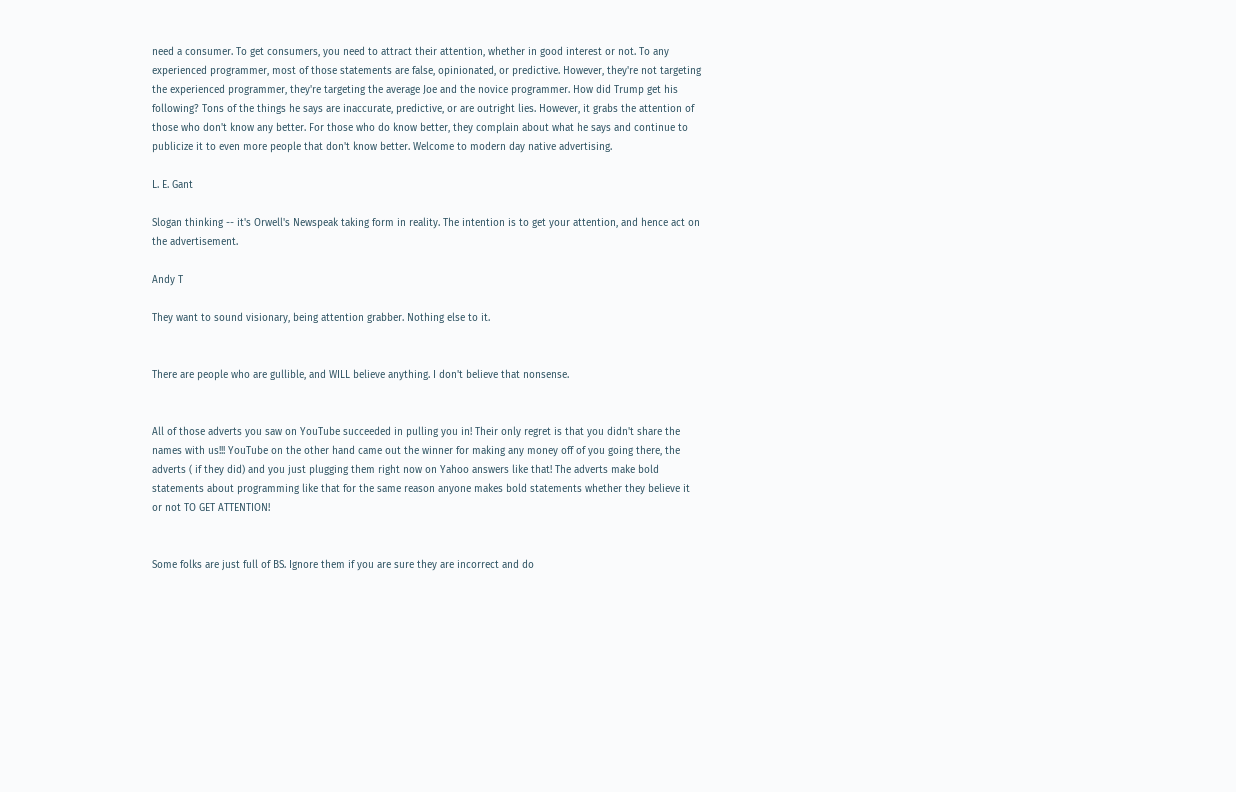need a consumer. To get consumers, you need to attract their attention, whether in good interest or not. To any experienced programmer, most of those statements are false, opinionated, or predictive. However, they're not targeting the experienced programmer, they're targeting the average Joe and the novice programmer. How did Trump get his following? Tons of the things he says are inaccurate, predictive, or are outright lies. However, it grabs the attention of those who don't know any better. For those who do know better, they complain about what he says and continue to publicize it to even more people that don't know better. Welcome to modern day native advertising.

L. E. Gant

Slogan thinking -- it's Orwell's Newspeak taking form in reality. The intention is to get your attention, and hence act on the advertisement.

Andy T

They want to sound visionary, being attention grabber. Nothing else to it.


There are people who are gullible, and WILL believe anything. I don't believe that nonsense.


All of those adverts you saw on YouTube succeeded in pulling you in! Their only regret is that you didn't share the names with us!!! YouTube on the other hand came out the winner for making any money off of you going there, the adverts ( if they did) and you just plugging them right now on Yahoo answers like that! The adverts make bold statements about programming like that for the same reason anyone makes bold statements whether they believe it or not TO GET ATTENTION!


Some folks are just full of BS. Ignore them if you are sure they are incorrect and do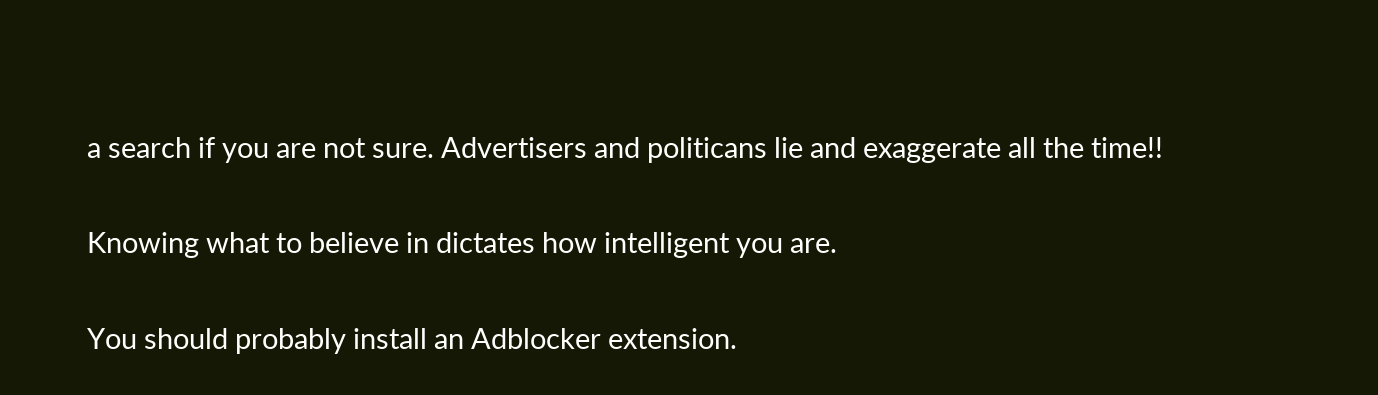a search if you are not sure. Advertisers and politicans lie and exaggerate all the time!!


Knowing what to believe in dictates how intelligent you are.


You should probably install an Adblocker extension.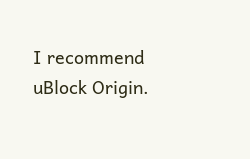I recommend uBlock Origin.